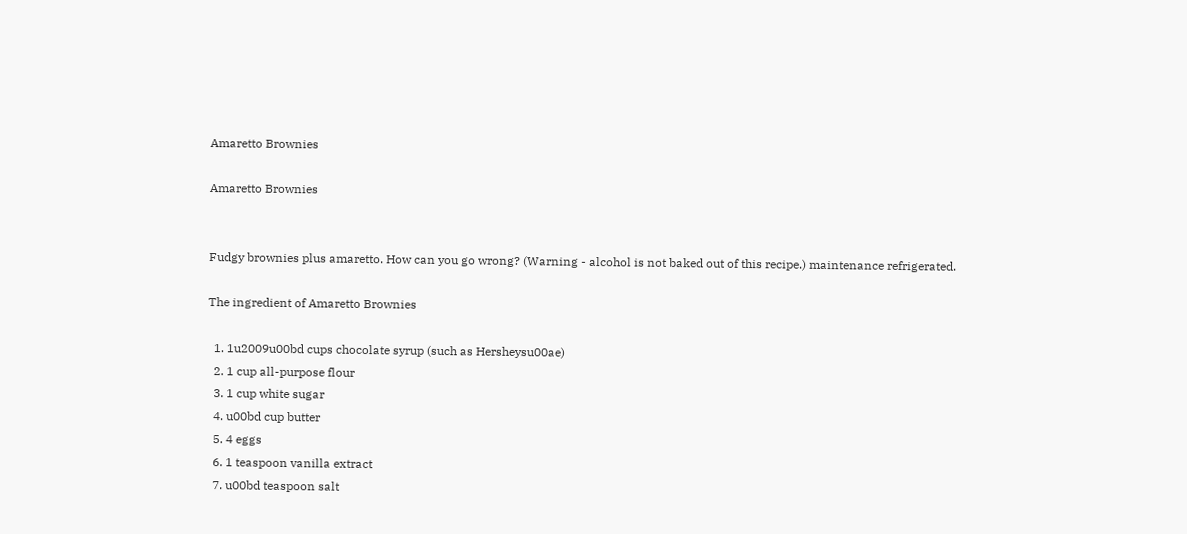Amaretto Brownies

Amaretto Brownies


Fudgy brownies plus amaretto. How can you go wrong? (Warning - alcohol is not baked out of this recipe.) maintenance refrigerated.

The ingredient of Amaretto Brownies

  1. 1u2009u00bd cups chocolate syrup (such as Hersheysu00ae)
  2. 1 cup all-purpose flour
  3. 1 cup white sugar
  4. u00bd cup butter
  5. 4 eggs
  6. 1 teaspoon vanilla extract
  7. u00bd teaspoon salt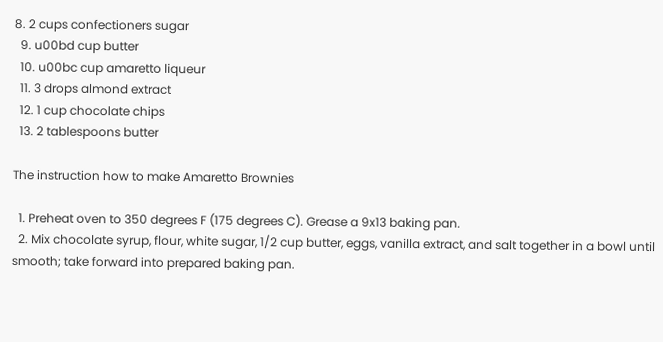8. 2 cups confectioners sugar
  9. u00bd cup butter
  10. u00bc cup amaretto liqueur
  11. 3 drops almond extract
  12. 1 cup chocolate chips
  13. 2 tablespoons butter

The instruction how to make Amaretto Brownies

  1. Preheat oven to 350 degrees F (175 degrees C). Grease a 9x13 baking pan.
  2. Mix chocolate syrup, flour, white sugar, 1/2 cup butter, eggs, vanilla extract, and salt together in a bowl until smooth; take forward into prepared baking pan.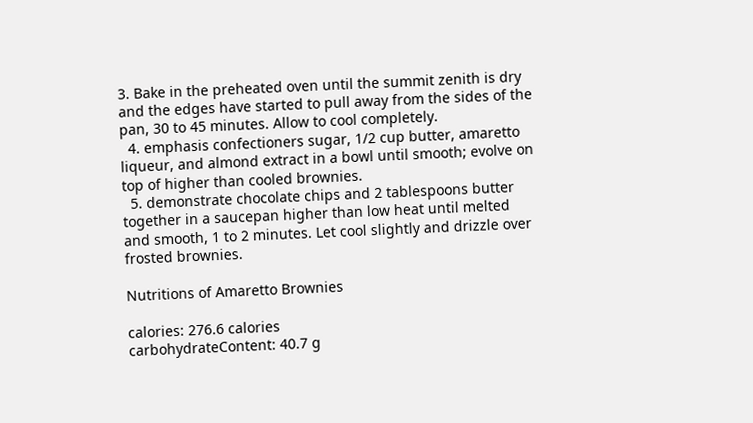3. Bake in the preheated oven until the summit zenith is dry and the edges have started to pull away from the sides of the pan, 30 to 45 minutes. Allow to cool completely.
  4. emphasis confectioners sugar, 1/2 cup butter, amaretto liqueur, and almond extract in a bowl until smooth; evolve on top of higher than cooled brownies.
  5. demonstrate chocolate chips and 2 tablespoons butter together in a saucepan higher than low heat until melted and smooth, 1 to 2 minutes. Let cool slightly and drizzle over frosted brownies.

Nutritions of Amaretto Brownies

calories: 276.6 calories
carbohydrateContent: 40.7 g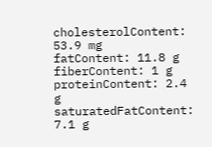cholesterolContent: 53.9 mg
fatContent: 11.8 g
fiberContent: 1 g
proteinContent: 2.4 g
saturatedFatContent: 7.1 g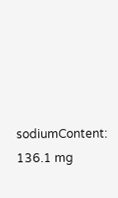sodiumContent: 136.1 mg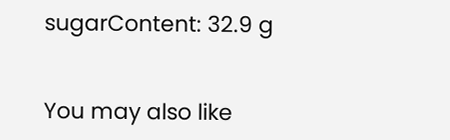sugarContent: 32.9 g


You may also like